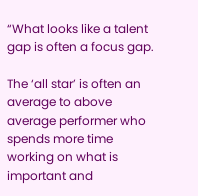“What looks like a talent gap is often a focus gap.

The ‘all star’ is often an average to above average performer who spends more time working on what is important and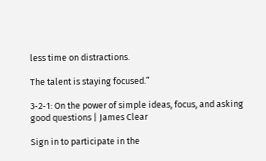less time on distractions.

The talent is staying focused.”

3-2-1: On the power of simple ideas, focus, and asking good questions | James Clear

Sign in to participate in the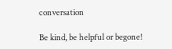conversation

Be kind, be helpful or begone!